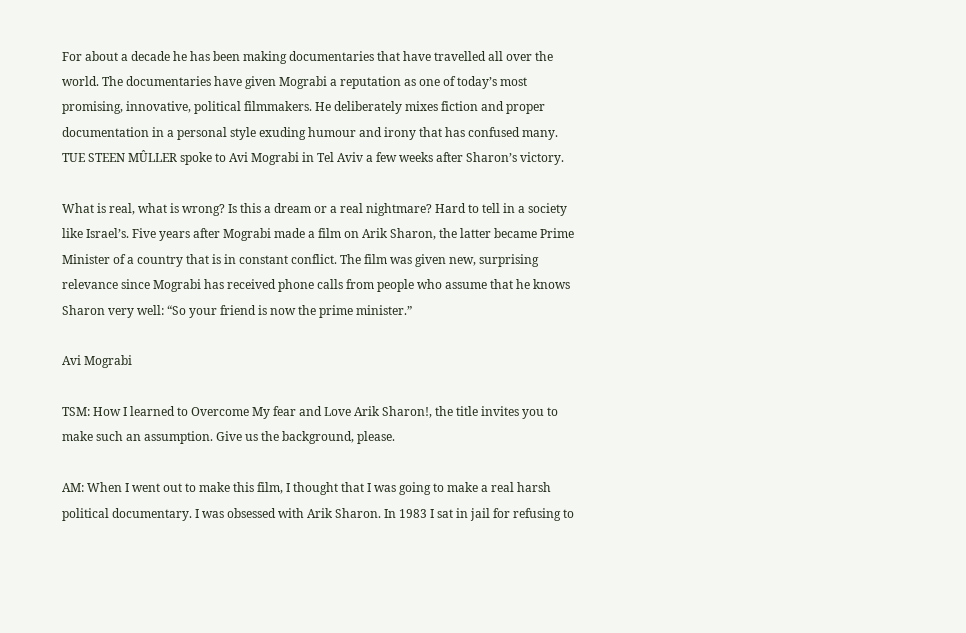For about a decade he has been making documentaries that have travelled all over the world. The documentaries have given Mograbi a reputation as one of today’s most promising, innovative, political filmmakers. He deliberately mixes fiction and proper documentation in a personal style exuding humour and irony that has confused many. TUE STEEN MÛLLER spoke to Avi Mograbi in Tel Aviv a few weeks after Sharon’s victory.

What is real, what is wrong? Is this a dream or a real nightmare? Hard to tell in a society like Israel’s. Five years after Mograbi made a film on Arik Sharon, the latter became Prime Minister of a country that is in constant conflict. The film was given new, surprising relevance since Mograbi has received phone calls from people who assume that he knows Sharon very well: “So your friend is now the prime minister.”

Avi Mograbi

TSM: How I learned to Overcome My fear and Love Arik Sharon!, the title invites you to make such an assumption. Give us the background, please.

AM: When I went out to make this film, I thought that I was going to make a real harsh political documentary. I was obsessed with Arik Sharon. In 1983 I sat in jail for refusing to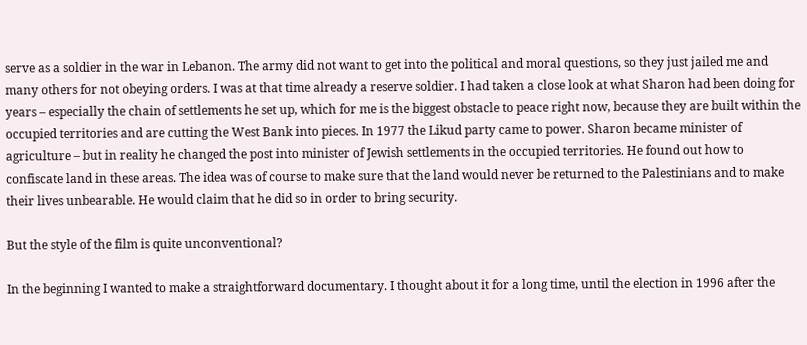serve as a soldier in the war in Lebanon. The army did not want to get into the political and moral questions, so they just jailed me and many others for not obeying orders. I was at that time already a reserve soldier. I had taken a close look at what Sharon had been doing for years – especially the chain of settlements he set up, which for me is the biggest obstacle to peace right now, because they are built within the occupied territories and are cutting the West Bank into pieces. In 1977 the Likud party came to power. Sharon became minister of agriculture – but in reality he changed the post into minister of Jewish settlements in the occupied territories. He found out how to confiscate land in these areas. The idea was of course to make sure that the land would never be returned to the Palestinians and to make their lives unbearable. He would claim that he did so in order to bring security.

But the style of the film is quite unconventional?

In the beginning I wanted to make a straightforward documentary. I thought about it for a long time, until the election in 1996 after the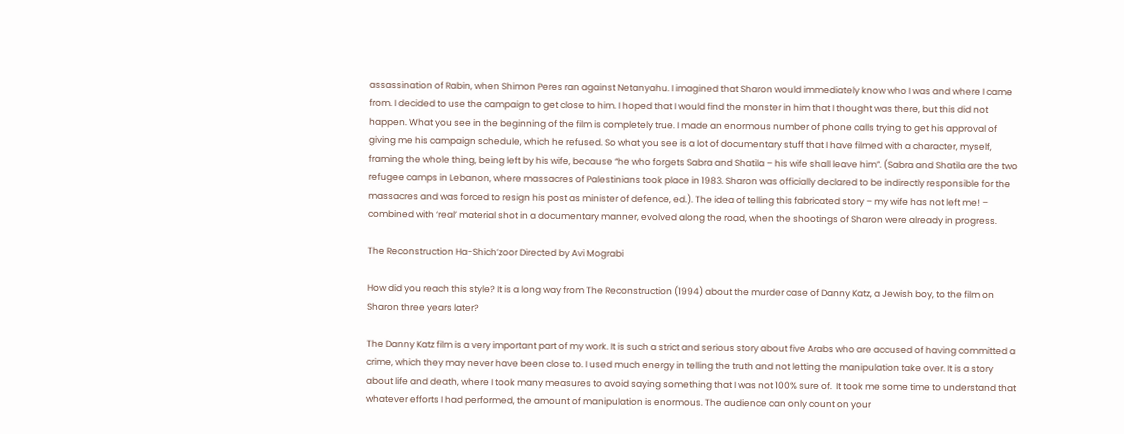assassination of Rabin, when Shimon Peres ran against Netanyahu. I imagined that Sharon would immediately know who I was and where I came from. I decided to use the campaign to get close to him. I hoped that I would find the monster in him that I thought was there, but this did not happen. What you see in the beginning of the film is completely true. I made an enormous number of phone calls trying to get his approval of giving me his campaign schedule, which he refused. So what you see is a lot of documentary stuff that I have filmed with a character, myself, framing the whole thing, being left by his wife, because “he who forgets Sabra and Shatila – his wife shall leave him”. (Sabra and Shatila are the two refugee camps in Lebanon, where massacres of Palestinians took place in 1983. Sharon was officially declared to be indirectly responsible for the massacres and was forced to resign his post as minister of defence, ed.). The idea of telling this fabricated story – my wife has not left me! – combined with ‘real’ material shot in a documentary manner, evolved along the road, when the shootings of Sharon were already in progress.

The Reconstruction Ha-Shich’zoor Directed by Avi Mograbi

How did you reach this style? It is a long way from The Reconstruction (1994) about the murder case of Danny Katz, a Jewish boy, to the film on Sharon three years later?

The Danny Katz film is a very important part of my work. It is such a strict and serious story about five Arabs who are accused of having committed a crime, which they may never have been close to. I used much energy in telling the truth and not letting the manipulation take over. It is a story about life and death, where I took many measures to avoid saying something that I was not 100% sure of.  It took me some time to understand that whatever efforts I had performed, the amount of manipulation is enormous. The audience can only count on your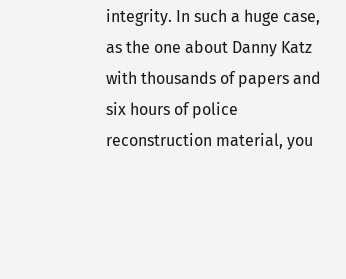integrity. In such a huge case, as the one about Danny Katz with thousands of papers and six hours of police reconstruction material, you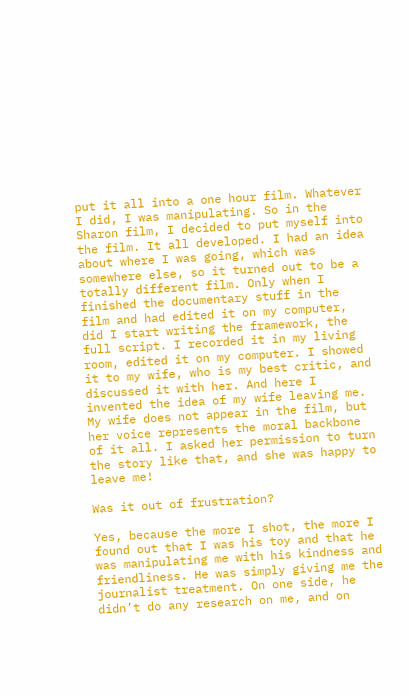put it all into a one hour film. Whatever I did, I was manipulating. So in the Sharon film, I decided to put myself into the film. It all developed. I had an idea about where I was going, which was somewhere else, so it turned out to be a totally different film. Only when I finished the documentary stuff in the film and had edited it on my computer, did I start writing the framework, the full script. I recorded it in my living room, edited it on my computer. I showed it to my wife, who is my best critic, and discussed it with her. And here I invented the idea of my wife leaving me. My wife does not appear in the film, but her voice represents the moral backbone of it all. I asked her permission to turn the story like that, and she was happy to leave me!

Was it out of frustration?

Yes, because the more I shot, the more I found out that I was his toy and that he was manipulating me with his kindness and friendliness. He was simply giving me the journalist treatment. On one side, he didn’t do any research on me, and on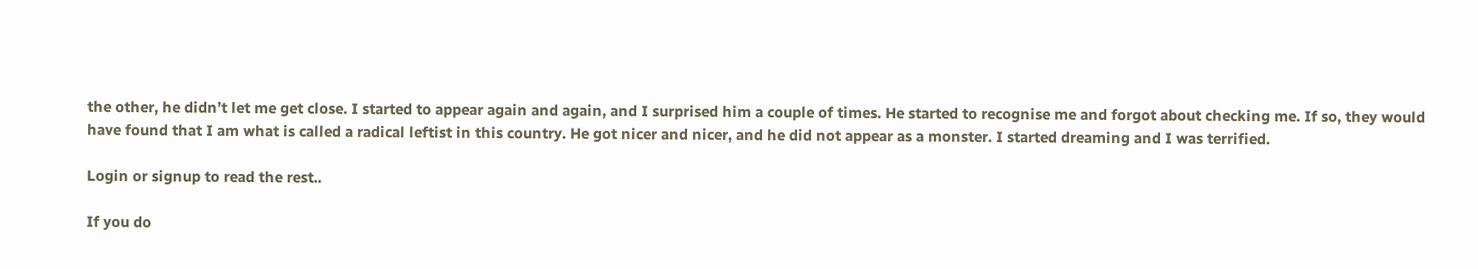the other, he didn’t let me get close. I started to appear again and again, and I surprised him a couple of times. He started to recognise me and forgot about checking me. If so, they would have found that I am what is called a radical leftist in this country. He got nicer and nicer, and he did not appear as a monster. I started dreaming and I was terrified.

Login or signup to read the rest..

If you do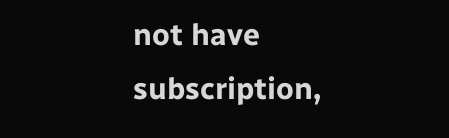not have subscription,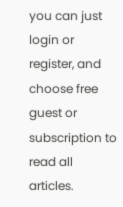you can just login or register, and choose free guest or subscription to read all articles.